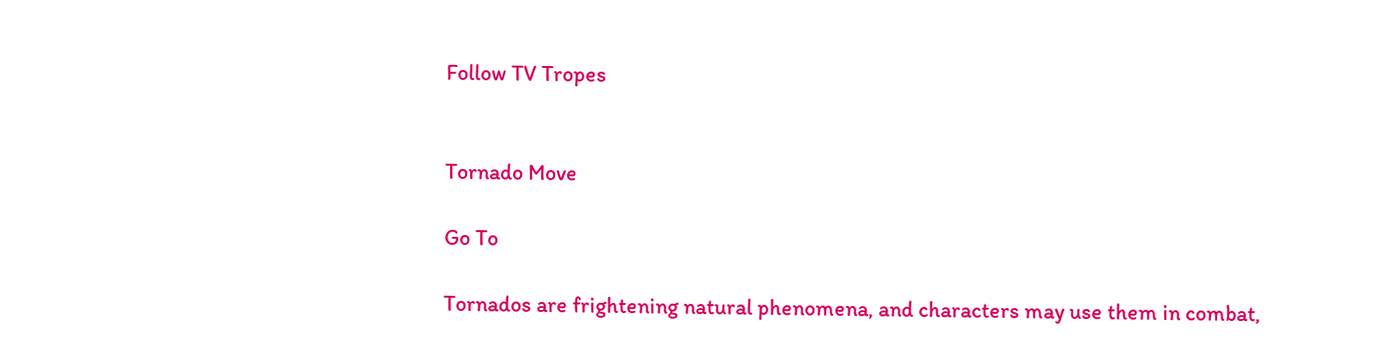Follow TV Tropes


Tornado Move

Go To

Tornados are frightening natural phenomena, and characters may use them in combat,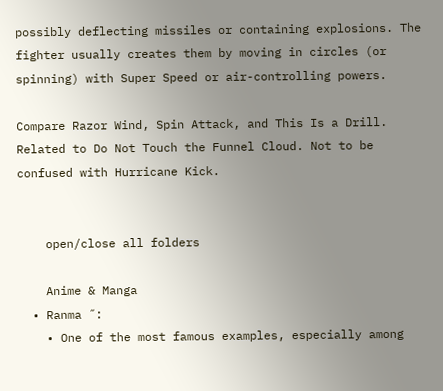possibly deflecting missiles or containing explosions. The fighter usually creates them by moving in circles (or spinning) with Super Speed or air-controlling powers.

Compare Razor Wind, Spin Attack, and This Is a Drill. Related to Do Not Touch the Funnel Cloud. Not to be confused with Hurricane Kick.


    open/close all folders

    Anime & Manga
  • Ranma ˝:
    • One of the most famous examples, especially among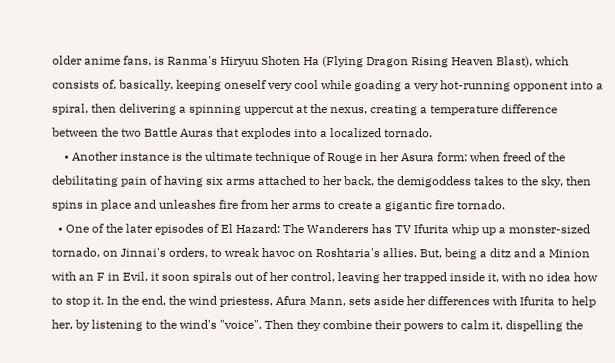older anime fans, is Ranma's Hiryuu Shoten Ha (Flying Dragon Rising Heaven Blast), which consists of, basically, keeping oneself very cool while goading a very hot-running opponent into a spiral, then delivering a spinning uppercut at the nexus, creating a temperature difference between the two Battle Auras that explodes into a localized tornado.
    • Another instance is the ultimate technique of Rouge in her Asura form: when freed of the debilitating pain of having six arms attached to her back, the demigoddess takes to the sky, then spins in place and unleashes fire from her arms to create a gigantic fire tornado.
  • One of the later episodes of El Hazard: The Wanderers has TV Ifurita whip up a monster-sized tornado, on Jinnai's orders, to wreak havoc on Roshtaria's allies. But, being a ditz and a Minion with an F in Evil, it soon spirals out of her control, leaving her trapped inside it, with no idea how to stop it. In the end, the wind priestess, Afura Mann, sets aside her differences with Ifurita to help her, by listening to the wind's "voice". Then they combine their powers to calm it, dispelling the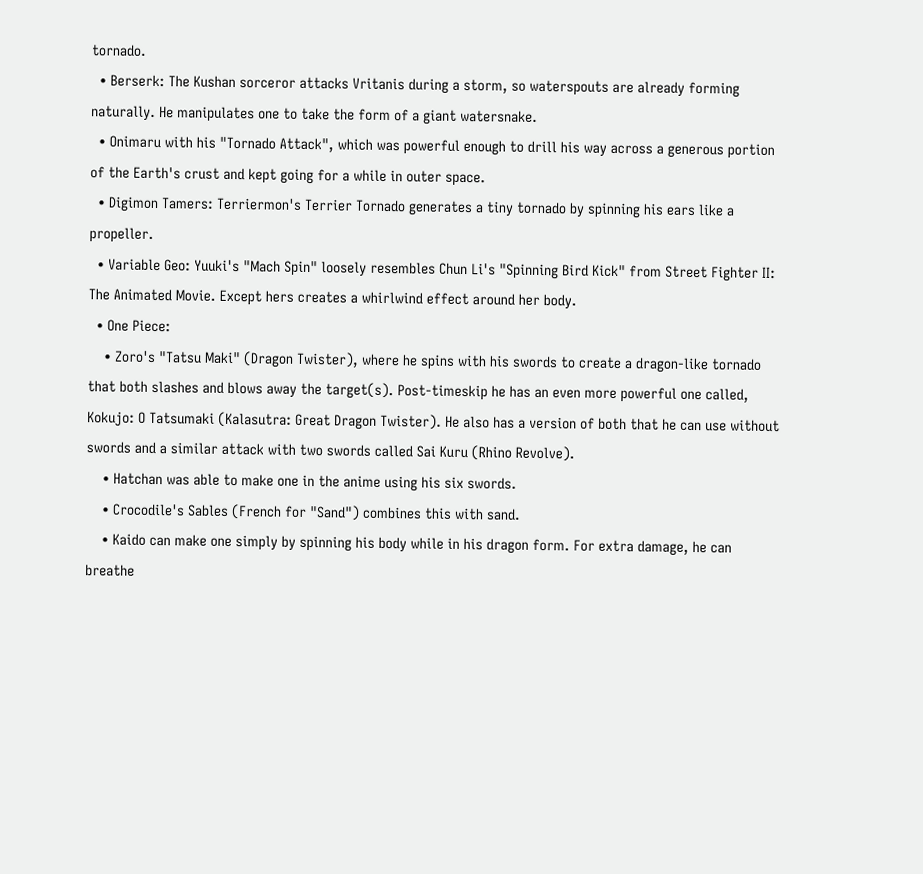tornado.
  • Berserk: The Kushan sorceror attacks Vritanis during a storm, so waterspouts are already forming naturally. He manipulates one to take the form of a giant watersnake.
  • Onimaru with his "Tornado Attack", which was powerful enough to drill his way across a generous portion of the Earth's crust and kept going for a while in outer space.
  • Digimon Tamers: Terriermon's Terrier Tornado generates a tiny tornado by spinning his ears like a propeller.
  • Variable Geo: Yuuki's "Mach Spin" loosely resembles Chun Li's "Spinning Bird Kick" from Street Fighter II: The Animated Movie. Except hers creates a whirlwind effect around her body.
  • One Piece:
    • Zoro's "Tatsu Maki" (Dragon Twister), where he spins with his swords to create a dragon-like tornado that both slashes and blows away the target(s). Post-timeskip he has an even more powerful one called, Kokujo: O Tatsumaki (Kalasutra: Great Dragon Twister). He also has a version of both that he can use without swords and a similar attack with two swords called Sai Kuru (Rhino Revolve).
    • Hatchan was able to make one in the anime using his six swords.
    • Crocodile's Sables (French for "Sand") combines this with sand.
    • Kaido can make one simply by spinning his body while in his dragon form. For extra damage, he can breathe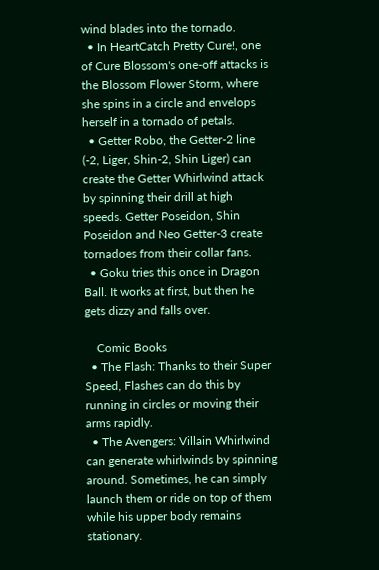wind blades into the tornado.
  • In HeartCatch Pretty Cure!, one of Cure Blossom's one-off attacks is the Blossom Flower Storm, where she spins in a circle and envelops herself in a tornado of petals.
  • Getter Robo, the Getter-2 line (-2, Liger, Shin-2, Shin Liger) can create the Getter Whirlwind attack by spinning their drill at high speeds. Getter Poseidon, Shin Poseidon and Neo Getter-3 create tornadoes from their collar fans.
  • Goku tries this once in Dragon Ball. It works at first, but then he gets dizzy and falls over.

    Comic Books
  • The Flash: Thanks to their Super Speed, Flashes can do this by running in circles or moving their arms rapidly.
  • The Avengers: Villain Whirlwind can generate whirlwinds by spinning around. Sometimes, he can simply launch them or ride on top of them while his upper body remains stationary.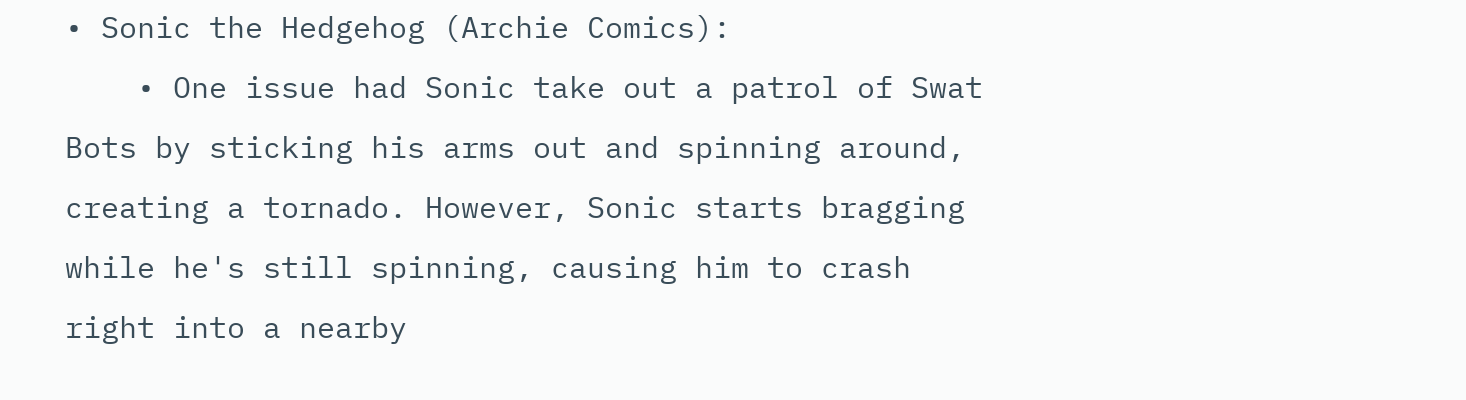• Sonic the Hedgehog (Archie Comics):
    • One issue had Sonic take out a patrol of Swat Bots by sticking his arms out and spinning around, creating a tornado. However, Sonic starts bragging while he's still spinning, causing him to crash right into a nearby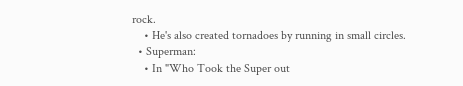rock.
    • He's also created tornadoes by running in small circles.
  • Superman:
    • In "Who Took the Super out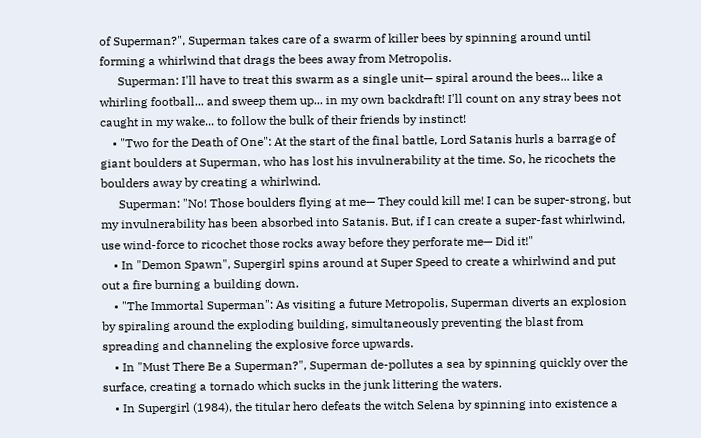of Superman?", Superman takes care of a swarm of killer bees by spinning around until forming a whirlwind that drags the bees away from Metropolis.
      Superman: I'll have to treat this swarm as a single unit— spiral around the bees... like a whirling football... and sweep them up... in my own backdraft! I'll count on any stray bees not caught in my wake... to follow the bulk of their friends by instinct!
    • "Two for the Death of One": At the start of the final battle, Lord Satanis hurls a barrage of giant boulders at Superman, who has lost his invulnerability at the time. So, he ricochets the boulders away by creating a whirlwind.
      Superman: "No! Those boulders flying at me— They could kill me! I can be super-strong, but my invulnerability has been absorbed into Satanis. But, if I can create a super-fast whirlwind, use wind-force to ricochet those rocks away before they perforate me— Did it!"
    • In "Demon Spawn", Supergirl spins around at Super Speed to create a whirlwind and put out a fire burning a building down.
    • "The Immortal Superman": As visiting a future Metropolis, Superman diverts an explosion by spiraling around the exploding building, simultaneously preventing the blast from spreading and channeling the explosive force upwards.
    • In "Must There Be a Superman?", Superman de-pollutes a sea by spinning quickly over the surface, creating a tornado which sucks in the junk littering the waters.
    • In Supergirl (1984), the titular hero defeats the witch Selena by spinning into existence a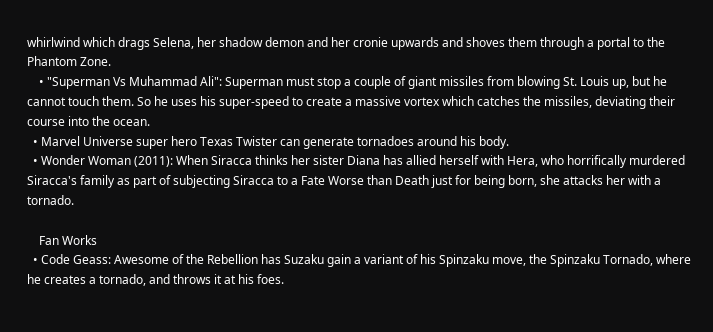whirlwind which drags Selena, her shadow demon and her cronie upwards and shoves them through a portal to the Phantom Zone.
    • "Superman Vs Muhammad Ali": Superman must stop a couple of giant missiles from blowing St. Louis up, but he cannot touch them. So he uses his super-speed to create a massive vortex which catches the missiles, deviating their course into the ocean.
  • Marvel Universe super hero Texas Twister can generate tornadoes around his body.
  • Wonder Woman (2011): When Siracca thinks her sister Diana has allied herself with Hera, who horrifically murdered Siracca's family as part of subjecting Siracca to a Fate Worse than Death just for being born, she attacks her with a tornado.

    Fan Works
  • Code Geass: Awesome of the Rebellion has Suzaku gain a variant of his Spinzaku move, the Spinzaku Tornado, where he creates a tornado, and throws it at his foes.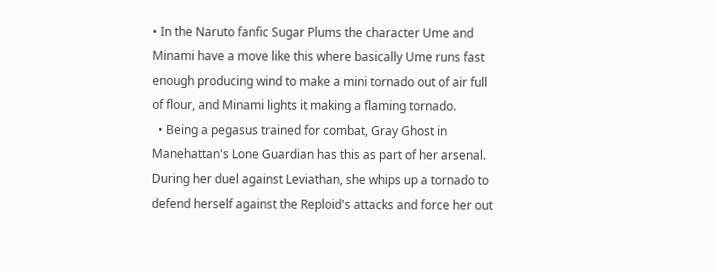• In the Naruto fanfic Sugar Plums the character Ume and Minami have a move like this where basically Ume runs fast enough producing wind to make a mini tornado out of air full of flour, and Minami lights it making a flaming tornado.
  • Being a pegasus trained for combat, Gray Ghost in Manehattan's Lone Guardian has this as part of her arsenal. During her duel against Leviathan, she whips up a tornado to defend herself against the Reploid's attacks and force her out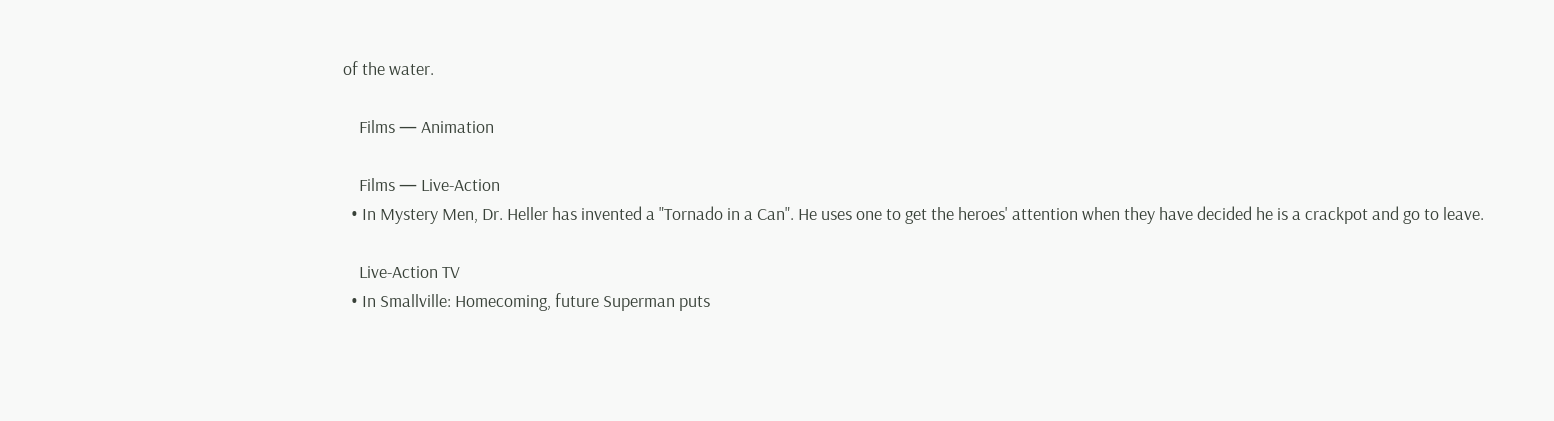of the water.

    Films — Animation

    Films — Live-Action
  • In Mystery Men, Dr. Heller has invented a "Tornado in a Can". He uses one to get the heroes' attention when they have decided he is a crackpot and go to leave.

    Live-Action TV
  • In Smallville: Homecoming, future Superman puts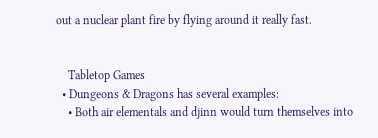out a nuclear plant fire by flying around it really fast.


    Tabletop Games
  • Dungeons & Dragons has several examples:
    • Both air elementals and djinn would turn themselves into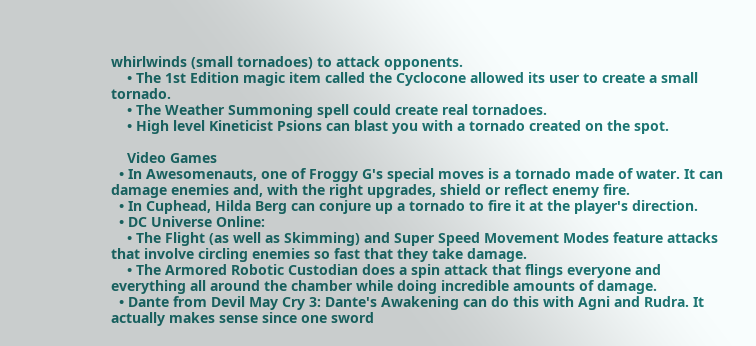whirlwinds (small tornadoes) to attack opponents.
    • The 1st Edition magic item called the Cyclocone allowed its user to create a small tornado.
    • The Weather Summoning spell could create real tornadoes.
    • High level Kineticist Psions can blast you with a tornado created on the spot.

    Video Games
  • In Awesomenauts, one of Froggy G's special moves is a tornado made of water. It can damage enemies and, with the right upgrades, shield or reflect enemy fire.
  • In Cuphead, Hilda Berg can conjure up a tornado to fire it at the player's direction.
  • DC Universe Online:
    • The Flight (as well as Skimming) and Super Speed Movement Modes feature attacks that involve circling enemies so fast that they take damage.
    • The Armored Robotic Custodian does a spin attack that flings everyone and everything all around the chamber while doing incredible amounts of damage.
  • Dante from Devil May Cry 3: Dante's Awakening can do this with Agni and Rudra. It actually makes sense since one sword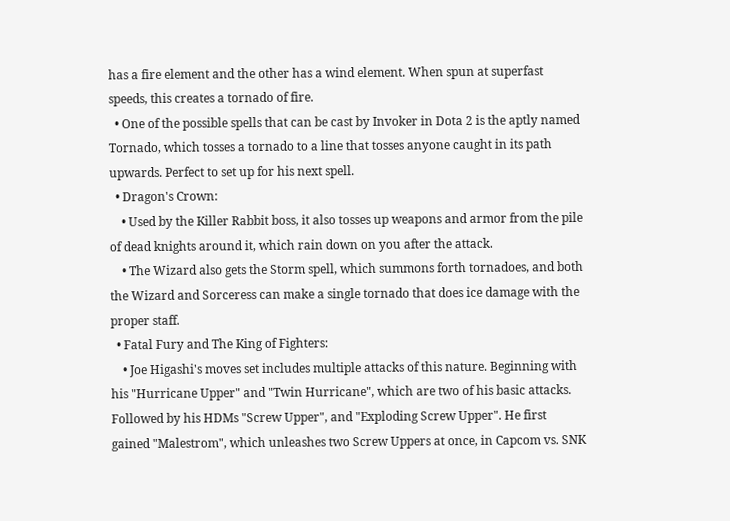has a fire element and the other has a wind element. When spun at superfast speeds, this creates a tornado of fire.
  • One of the possible spells that can be cast by Invoker in Dota 2 is the aptly named Tornado, which tosses a tornado to a line that tosses anyone caught in its path upwards. Perfect to set up for his next spell.
  • Dragon's Crown:
    • Used by the Killer Rabbit boss, it also tosses up weapons and armor from the pile of dead knights around it, which rain down on you after the attack.
    • The Wizard also gets the Storm spell, which summons forth tornadoes, and both the Wizard and Sorceress can make a single tornado that does ice damage with the proper staff.
  • Fatal Fury and The King of Fighters:
    • Joe Higashi's moves set includes multiple attacks of this nature. Beginning with his "Hurricane Upper" and "Twin Hurricane", which are two of his basic attacks. Followed by his HDMs "Screw Upper", and "Exploding Screw Upper". He first gained "Malestrom", which unleashes two Screw Uppers at once, in Capcom vs. SNK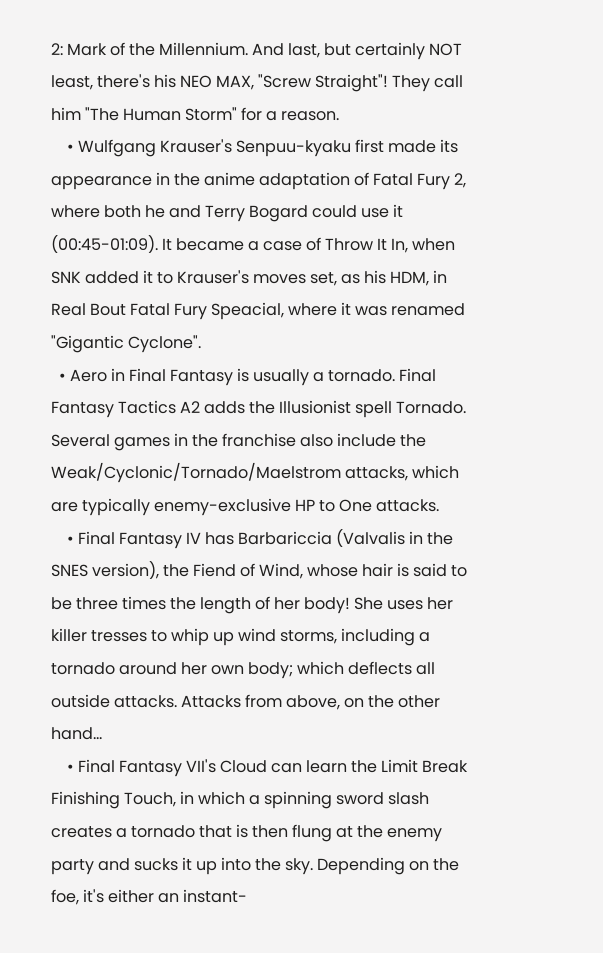2: Mark of the Millennium. And last, but certainly NOT least, there's his NEO MAX, "Screw Straight"! They call him "The Human Storm" for a reason.
    • Wulfgang Krauser's Senpuu-kyaku first made its appearance in the anime adaptation of Fatal Fury 2, where both he and Terry Bogard could use it (00:45-01:09). It became a case of Throw It In, when SNK added it to Krauser's moves set, as his HDM, in Real Bout Fatal Fury Speacial, where it was renamed "Gigantic Cyclone".
  • Aero in Final Fantasy is usually a tornado. Final Fantasy Tactics A2 adds the Illusionist spell Tornado. Several games in the franchise also include the Weak/Cyclonic/Tornado/Maelstrom attacks, which are typically enemy-exclusive HP to One attacks.
    • Final Fantasy IV has Barbariccia (Valvalis in the SNES version), the Fiend of Wind, whose hair is said to be three times the length of her body! She uses her killer tresses to whip up wind storms, including a tornado around her own body; which deflects all outside attacks. Attacks from above, on the other hand...
    • Final Fantasy VII's Cloud can learn the Limit Break Finishing Touch, in which a spinning sword slash creates a tornado that is then flung at the enemy party and sucks it up into the sky. Depending on the foe, it's either an instant-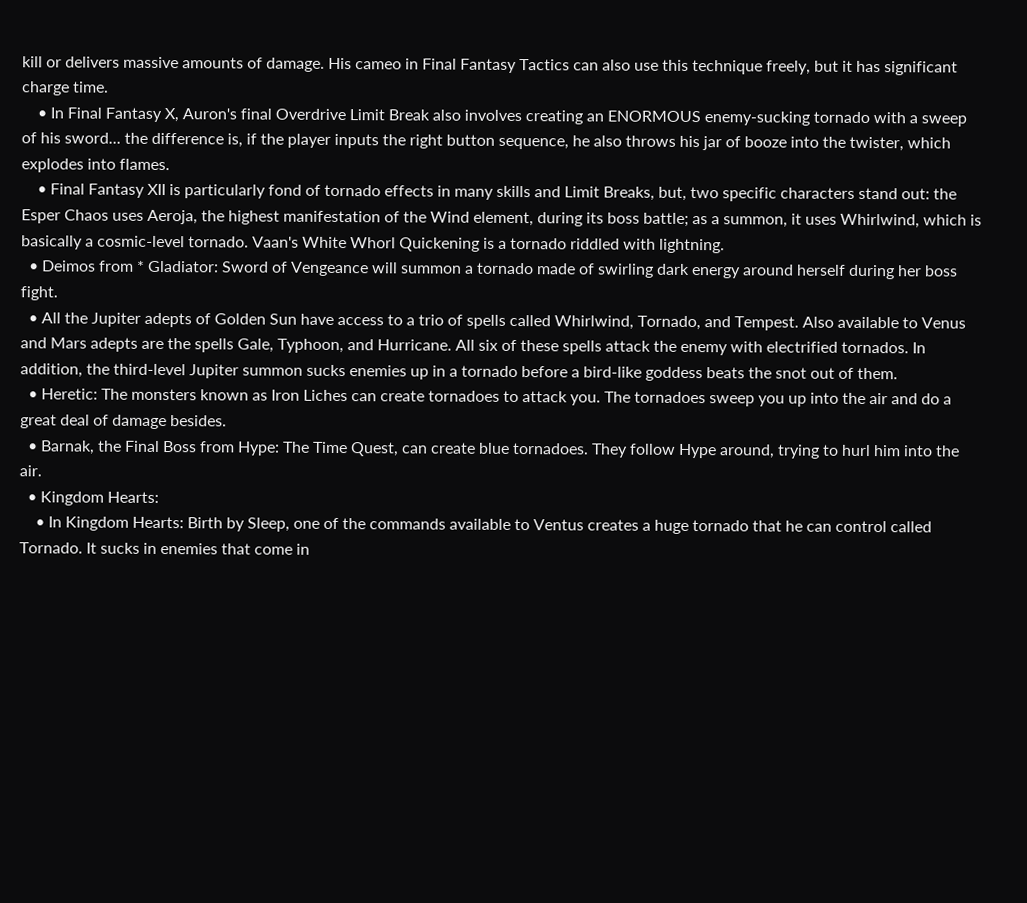kill or delivers massive amounts of damage. His cameo in Final Fantasy Tactics can also use this technique freely, but it has significant charge time.
    • In Final Fantasy X, Auron's final Overdrive Limit Break also involves creating an ENORMOUS enemy-sucking tornado with a sweep of his sword... the difference is, if the player inputs the right button sequence, he also throws his jar of booze into the twister, which explodes into flames.
    • Final Fantasy XII is particularly fond of tornado effects in many skills and Limit Breaks, but, two specific characters stand out: the Esper Chaos uses Aeroja, the highest manifestation of the Wind element, during its boss battle; as a summon, it uses Whirlwind, which is basically a cosmic-level tornado. Vaan's White Whorl Quickening is a tornado riddled with lightning.
  • Deimos from * Gladiator: Sword of Vengeance will summon a tornado made of swirling dark energy around herself during her boss fight.
  • All the Jupiter adepts of Golden Sun have access to a trio of spells called Whirlwind, Tornado, and Tempest. Also available to Venus and Mars adepts are the spells Gale, Typhoon, and Hurricane. All six of these spells attack the enemy with electrified tornados. In addition, the third-level Jupiter summon sucks enemies up in a tornado before a bird-like goddess beats the snot out of them.
  • Heretic: The monsters known as Iron Liches can create tornadoes to attack you. The tornadoes sweep you up into the air and do a great deal of damage besides.
  • Barnak, the Final Boss from Hype: The Time Quest, can create blue tornadoes. They follow Hype around, trying to hurl him into the air.
  • Kingdom Hearts:
    • In Kingdom Hearts: Birth by Sleep, one of the commands available to Ventus creates a huge tornado that he can control called Tornado. It sucks in enemies that come in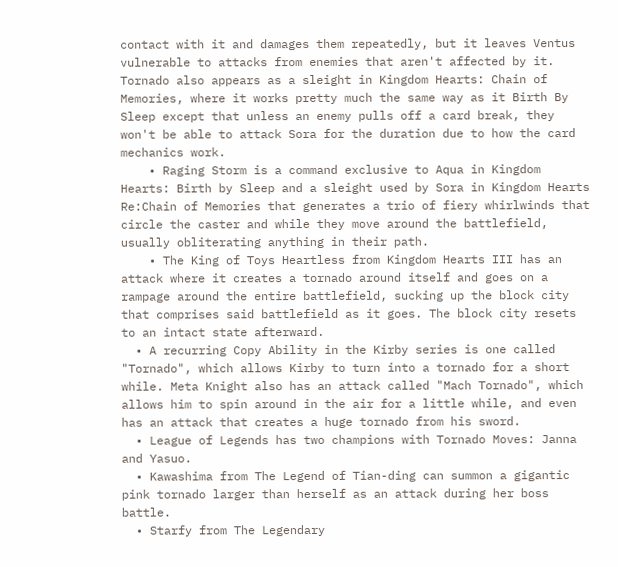contact with it and damages them repeatedly, but it leaves Ventus vulnerable to attacks from enemies that aren't affected by it. Tornado also appears as a sleight in Kingdom Hearts: Chain of Memories, where it works pretty much the same way as it Birth By Sleep except that unless an enemy pulls off a card break, they won't be able to attack Sora for the duration due to how the card mechanics work.
    • Raging Storm is a command exclusive to Aqua in Kingdom Hearts: Birth by Sleep and a sleight used by Sora in Kingdom Hearts Re:Chain of Memories that generates a trio of fiery whirlwinds that circle the caster and while they move around the battlefield, usually obliterating anything in their path.
    • The King of Toys Heartless from Kingdom Hearts III has an attack where it creates a tornado around itself and goes on a rampage around the entire battlefield, sucking up the block city that comprises said battlefield as it goes. The block city resets to an intact state afterward.
  • A recurring Copy Ability in the Kirby series is one called "Tornado", which allows Kirby to turn into a tornado for a short while. Meta Knight also has an attack called "Mach Tornado", which allows him to spin around in the air for a little while, and even has an attack that creates a huge tornado from his sword.
  • League of Legends has two champions with Tornado Moves: Janna and Yasuo.
  • Kawashima from The Legend of Tian-ding can summon a gigantic pink tornado larger than herself as an attack during her boss battle.
  • Starfy from The Legendary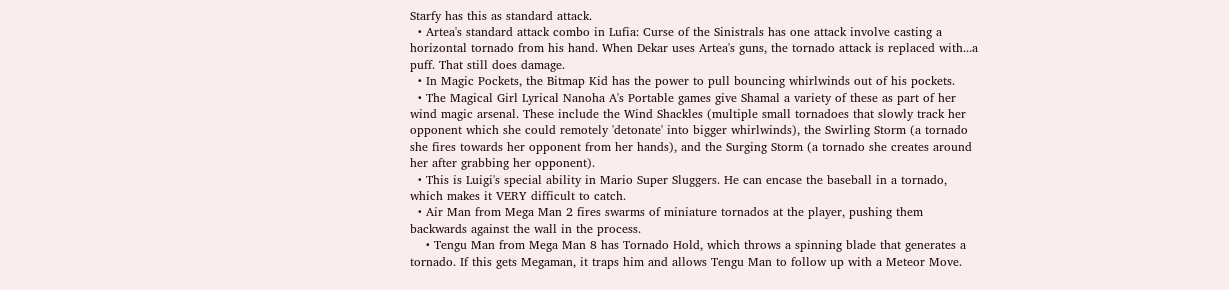Starfy has this as standard attack.
  • Artea's standard attack combo in Lufia: Curse of the Sinistrals has one attack involve casting a horizontal tornado from his hand. When Dekar uses Artea's guns, the tornado attack is replaced with...a puff. That still does damage.
  • In Magic Pockets, the Bitmap Kid has the power to pull bouncing whirlwinds out of his pockets.
  • The Magical Girl Lyrical Nanoha A's Portable games give Shamal a variety of these as part of her wind magic arsenal. These include the Wind Shackles (multiple small tornadoes that slowly track her opponent which she could remotely 'detonate' into bigger whirlwinds), the Swirling Storm (a tornado she fires towards her opponent from her hands), and the Surging Storm (a tornado she creates around her after grabbing her opponent).
  • This is Luigi's special ability in Mario Super Sluggers. He can encase the baseball in a tornado, which makes it VERY difficult to catch.
  • Air Man from Mega Man 2 fires swarms of miniature tornados at the player, pushing them backwards against the wall in the process.
    • Tengu Man from Mega Man 8 has Tornado Hold, which throws a spinning blade that generates a tornado. If this gets Megaman, it traps him and allows Tengu Man to follow up with a Meteor Move.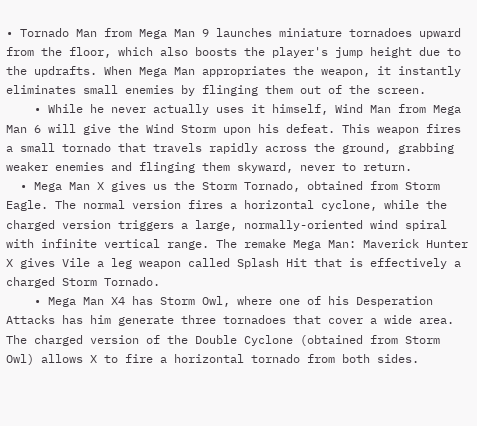• Tornado Man from Mega Man 9 launches miniature tornadoes upward from the floor, which also boosts the player's jump height due to the updrafts. When Mega Man appropriates the weapon, it instantly eliminates small enemies by flinging them out of the screen.
    • While he never actually uses it himself, Wind Man from Mega Man 6 will give the Wind Storm upon his defeat. This weapon fires a small tornado that travels rapidly across the ground, grabbing weaker enemies and flinging them skyward, never to return.
  • Mega Man X gives us the Storm Tornado, obtained from Storm Eagle. The normal version fires a horizontal cyclone, while the charged version triggers a large, normally-oriented wind spiral with infinite vertical range. The remake Mega Man: Maverick Hunter X gives Vile a leg weapon called Splash Hit that is effectively a charged Storm Tornado.
    • Mega Man X4 has Storm Owl, where one of his Desperation Attacks has him generate three tornadoes that cover a wide area. The charged version of the Double Cyclone (obtained from Storm Owl) allows X to fire a horizontal tornado from both sides.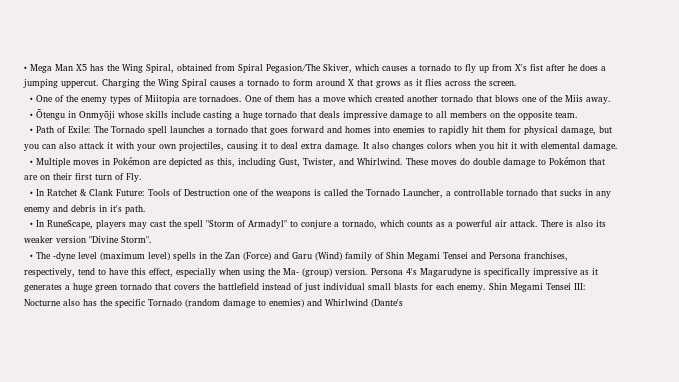• Mega Man X5 has the Wing Spiral, obtained from Spiral Pegasion/The Skiver, which causes a tornado to fly up from X's fist after he does a jumping uppercut. Charging the Wing Spiral causes a tornado to form around X that grows as it flies across the screen.
  • One of the enemy types of Miitopia are tornadoes. One of them has a move which created another tornado that blows one of the Miis away.
  • Ōtengu in Onmyōji whose skills include casting a huge tornado that deals impressive damage to all members on the opposite team.
  • Path of Exile: The Tornado spell launches a tornado that goes forward and homes into enemies to rapidly hit them for physical damage, but you can also attack it with your own projectiles, causing it to deal extra damage. It also changes colors when you hit it with elemental damage.
  • Multiple moves in Pokémon are depicted as this, including Gust, Twister, and Whirlwind. These moves do double damage to Pokémon that are on their first turn of Fly.
  • In Ratchet & Clank Future: Tools of Destruction one of the weapons is called the Tornado Launcher, a controllable tornado that sucks in any enemy and debris in it's path.
  • In RuneScape, players may cast the spell "Storm of Armadyl" to conjure a tornado, which counts as a powerful air attack. There is also its weaker version "Divine Storm".
  • The -dyne level (maximum level) spells in the Zan (Force) and Garu (Wind) family of Shin Megami Tensei and Persona franchises, respectively, tend to have this effect, especially when using the Ma- (group) version. Persona 4's Magarudyne is specifically impressive as it generates a huge green tornado that covers the battlefield instead of just individual small blasts for each enemy. Shin Megami Tensei III: Nocturne also has the specific Tornado (random damage to enemies) and Whirlwind (Dante's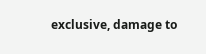exclusive, damage to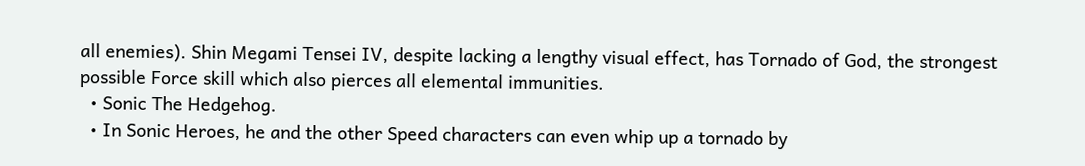all enemies). Shin Megami Tensei IV, despite lacking a lengthy visual effect, has Tornado of God, the strongest possible Force skill which also pierces all elemental immunities.
  • Sonic The Hedgehog.
  • In Sonic Heroes, he and the other Speed characters can even whip up a tornado by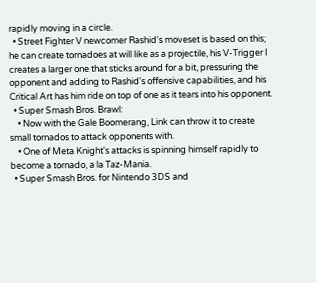rapidly moving in a circle.
  • Street Fighter V newcomer Rashid's moveset is based on this; he can create tornadoes at will like as a projectile, his V-Trigger I creates a larger one that sticks around for a bit, pressuring the opponent and adding to Rashid's offensive capabilities, and his Critical Art has him ride on top of one as it tears into his opponent.
  • Super Smash Bros. Brawl:
    • Now with the Gale Boomerang, Link can throw it to create small tornados to attack opponents with.
    • One of Meta Knight's attacks is spinning himself rapidly to become a tornado, a la Taz-Mania.
  • Super Smash Bros. for Nintendo 3DS and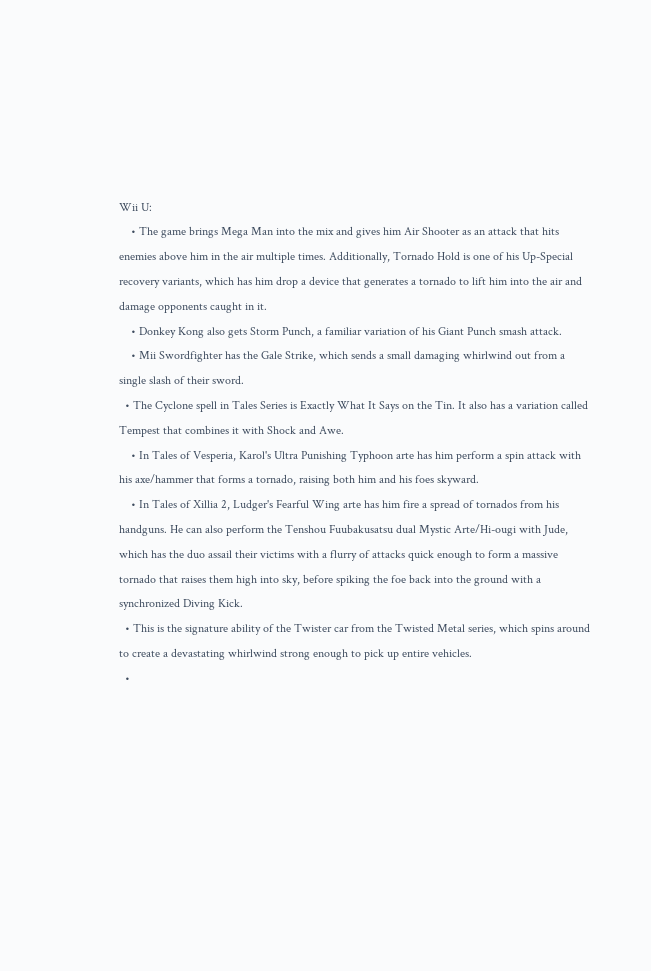Wii U:
    • The game brings Mega Man into the mix and gives him Air Shooter as an attack that hits enemies above him in the air multiple times. Additionally, Tornado Hold is one of his Up-Special recovery variants, which has him drop a device that generates a tornado to lift him into the air and damage opponents caught in it.
    • Donkey Kong also gets Storm Punch, a familiar variation of his Giant Punch smash attack.
    • Mii Swordfighter has the Gale Strike, which sends a small damaging whirlwind out from a single slash of their sword.
  • The Cyclone spell in Tales Series is Exactly What It Says on the Tin. It also has a variation called Tempest that combines it with Shock and Awe.
    • In Tales of Vesperia, Karol's Ultra Punishing Typhoon arte has him perform a spin attack with his axe/hammer that forms a tornado, raising both him and his foes skyward.
    • In Tales of Xillia 2, Ludger's Fearful Wing arte has him fire a spread of tornados from his handguns. He can also perform the Tenshou Fuubakusatsu dual Mystic Arte/Hi-ougi with Jude, which has the duo assail their victims with a flurry of attacks quick enough to form a massive tornado that raises them high into sky, before spiking the foe back into the ground with a synchronized Diving Kick.
  • This is the signature ability of the Twister car from the Twisted Metal series, which spins around to create a devastating whirlwind strong enough to pick up entire vehicles.
  •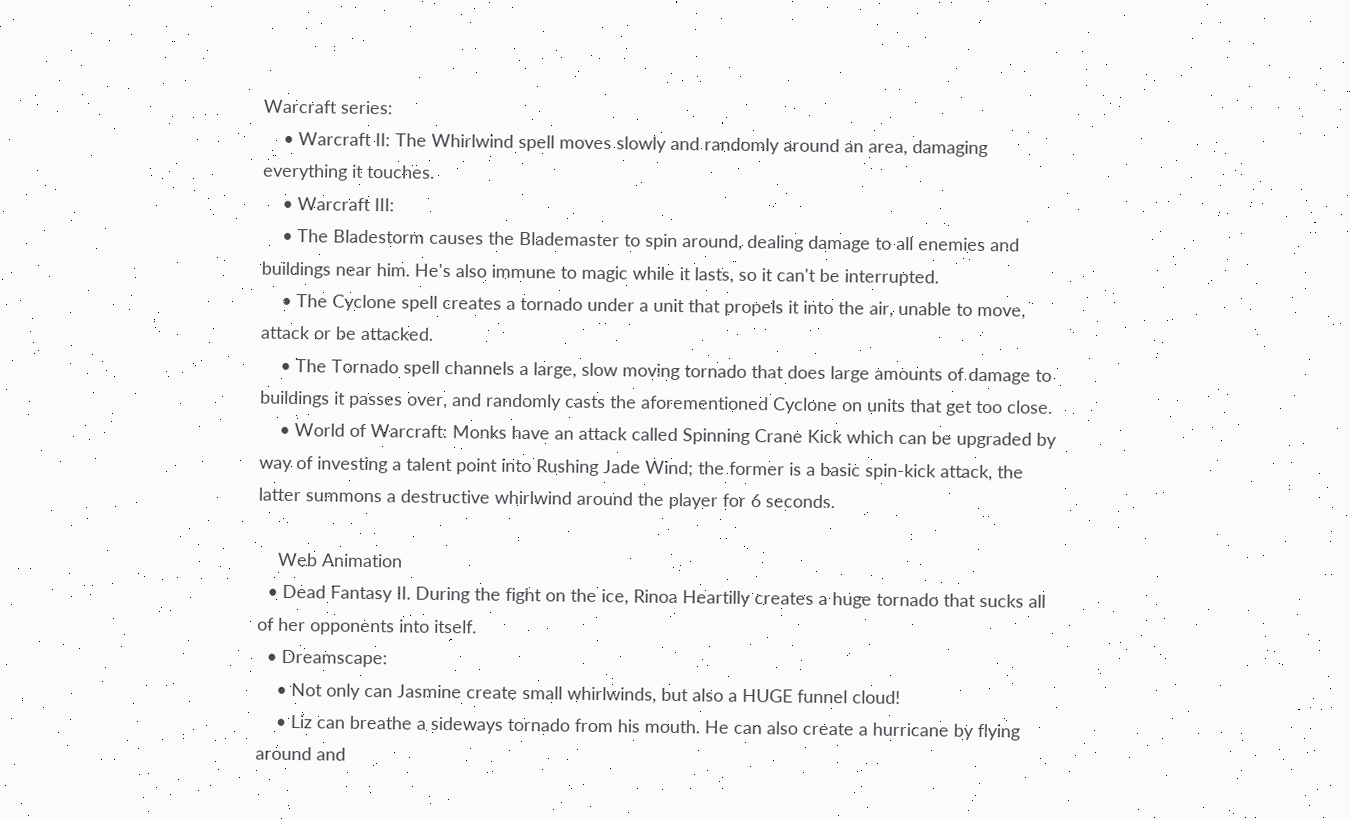Warcraft series:
    • Warcraft II: The Whirlwind spell moves slowly and randomly around an area, damaging everything it touches.
    • Warcraft III:
    • The Bladestorm causes the Blademaster to spin around, dealing damage to all enemies and buildings near him. He's also immune to magic while it lasts, so it can't be interrupted.
    • The Cyclone spell creates a tornado under a unit that propels it into the air, unable to move, attack or be attacked.
    • The Tornado spell channels a large, slow moving tornado that does large amounts of damage to buildings it passes over, and randomly casts the aforementioned Cyclone on units that get too close.
    • World of Warcraft: Monks have an attack called Spinning Crane Kick which can be upgraded by way of investing a talent point into Rushing Jade Wind; the former is a basic spin-kick attack, the latter summons a destructive whirlwind around the player for 6 seconds.

    Web Animation
  • Dead Fantasy II. During the fight on the ice, Rinoa Heartilly creates a huge tornado that sucks all of her opponents into itself.
  • Dreamscape:
    • Not only can Jasmine create small whirlwinds, but also a HUGE funnel cloud!
    • Liz can breathe a sideways tornado from his mouth. He can also create a hurricane by flying around and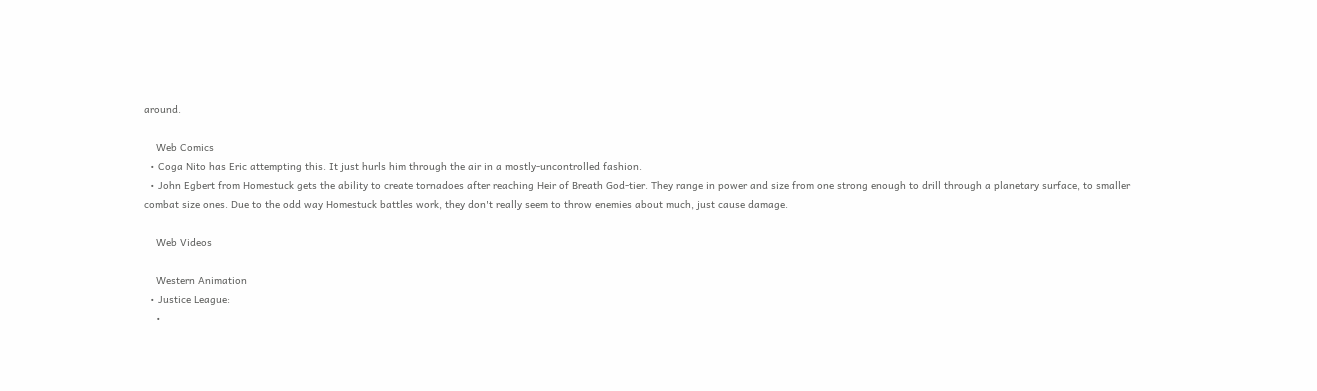around.

    Web Comics
  • Coga Nito has Eric attempting this. It just hurls him through the air in a mostly-uncontrolled fashion.
  • John Egbert from Homestuck gets the ability to create tornadoes after reaching Heir of Breath God-tier. They range in power and size from one strong enough to drill through a planetary surface, to smaller combat size ones. Due to the odd way Homestuck battles work, they don't really seem to throw enemies about much, just cause damage.

    Web Videos

    Western Animation
  • Justice League:
    •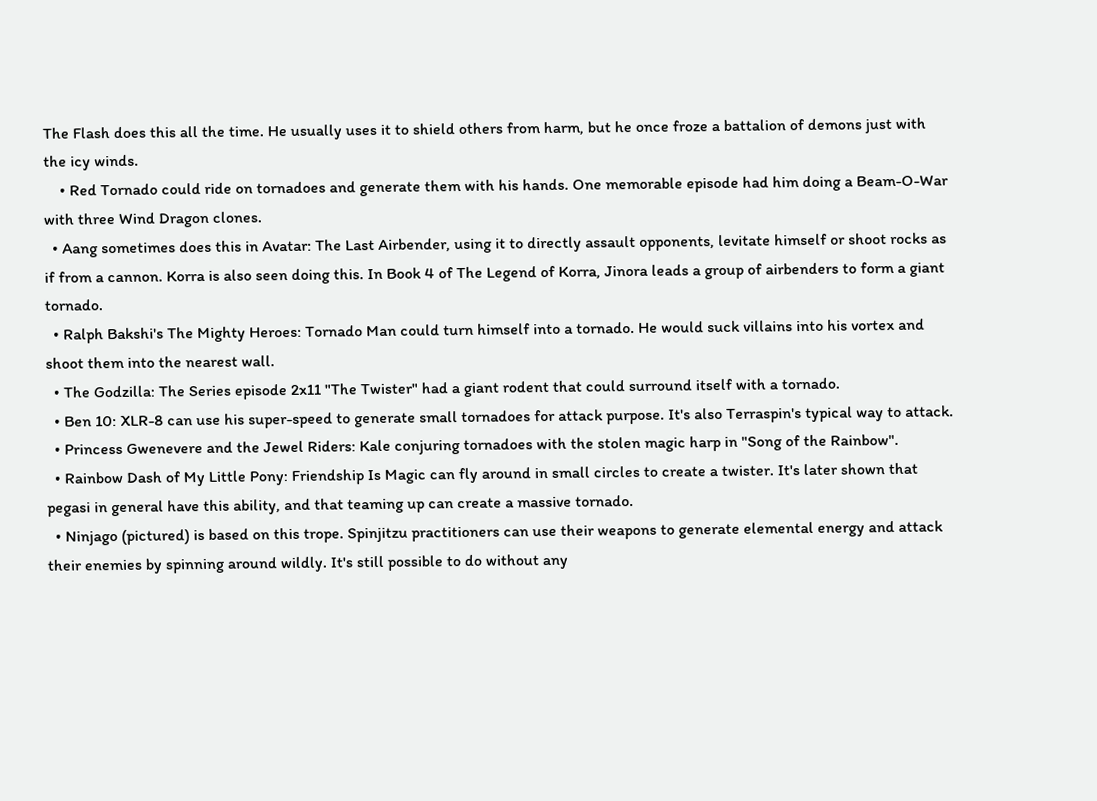The Flash does this all the time. He usually uses it to shield others from harm, but he once froze a battalion of demons just with the icy winds.
    • Red Tornado could ride on tornadoes and generate them with his hands. One memorable episode had him doing a Beam-O-War with three Wind Dragon clones.
  • Aang sometimes does this in Avatar: The Last Airbender, using it to directly assault opponents, levitate himself or shoot rocks as if from a cannon. Korra is also seen doing this. In Book 4 of The Legend of Korra, Jinora leads a group of airbenders to form a giant tornado.
  • Ralph Bakshi's The Mighty Heroes: Tornado Man could turn himself into a tornado. He would suck villains into his vortex and shoot them into the nearest wall.
  • The Godzilla: The Series episode 2x11 "The Twister" had a giant rodent that could surround itself with a tornado.
  • Ben 10: XLR-8 can use his super-speed to generate small tornadoes for attack purpose. It's also Terraspin's typical way to attack.
  • Princess Gwenevere and the Jewel Riders: Kale conjuring tornadoes with the stolen magic harp in "Song of the Rainbow".
  • Rainbow Dash of My Little Pony: Friendship Is Magic can fly around in small circles to create a twister. It's later shown that pegasi in general have this ability, and that teaming up can create a massive tornado.
  • Ninjago (pictured) is based on this trope. Spinjitzu practitioners can use their weapons to generate elemental energy and attack their enemies by spinning around wildly. It's still possible to do without any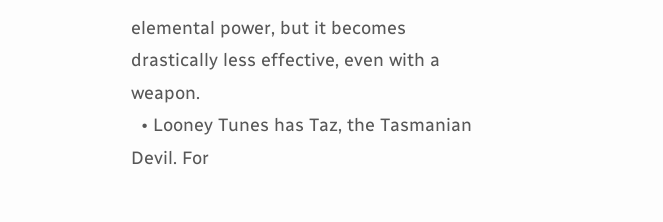elemental power, but it becomes drastically less effective, even with a weapon.
  • Looney Tunes has Taz, the Tasmanian Devil. For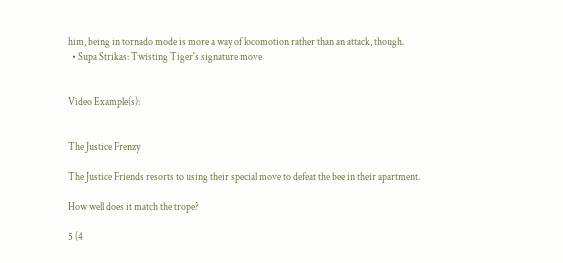him, being in tornado mode is more a way of locomotion rather than an attack, though.
  • Supa Strikas: Twisting Tiger's signature move


Video Example(s):


The Justice Frenzy

The Justice Friends resorts to using their special move to defeat the bee in their apartment.

How well does it match the trope?

5 (4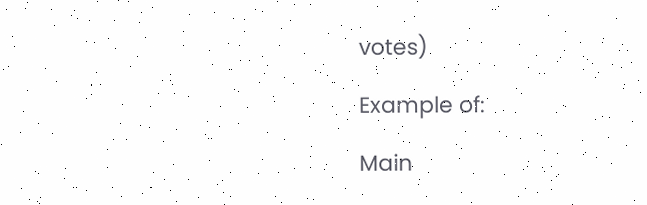votes)

Example of:

Main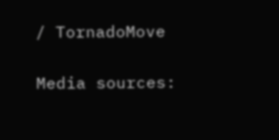/ TornadoMove

Media sources: